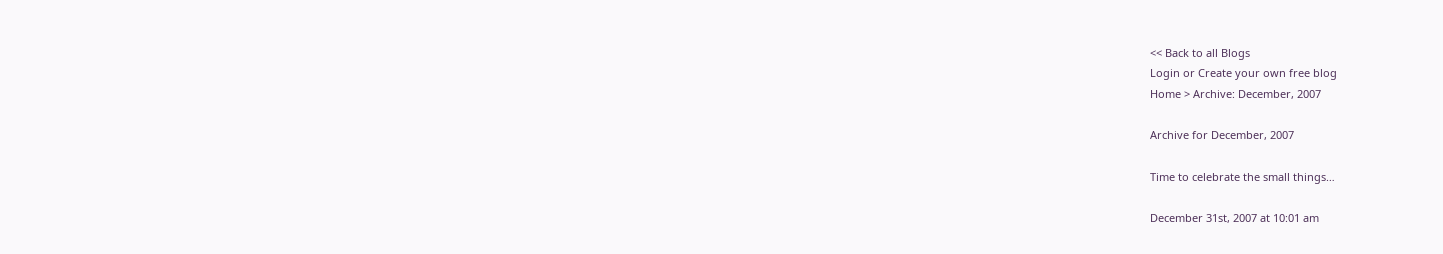<< Back to all Blogs
Login or Create your own free blog
Home > Archive: December, 2007

Archive for December, 2007

Time to celebrate the small things…

December 31st, 2007 at 10:01 am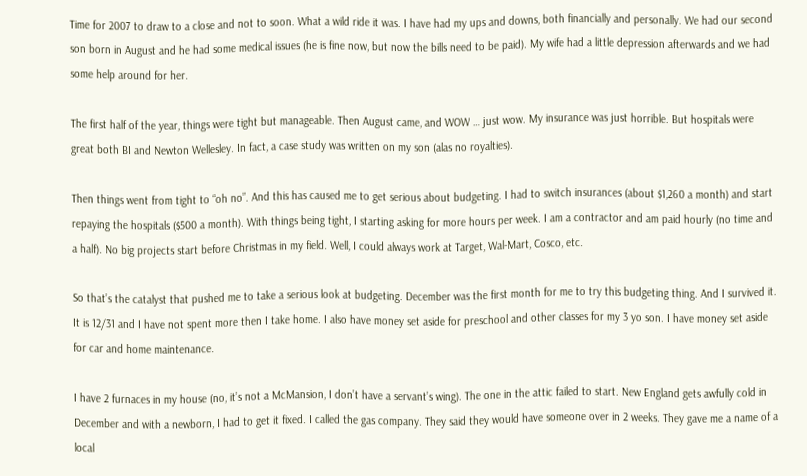Time for 2007 to draw to a close and not to soon. What a wild ride it was. I have had my ups and downs, both financially and personally. We had our second son born in August and he had some medical issues (he is fine now, but now the bills need to be paid). My wife had a little depression afterwards and we had some help around for her.

The first half of the year, things were tight but manageable. Then August came, and WOW … just wow. My insurance was just horrible. But hospitals were great both BI and Newton Wellesley. In fact, a case study was written on my son (alas no royalties).

Then things went from tight to “oh no”. And this has caused me to get serious about budgeting. I had to switch insurances (about $1,260 a month) and start repaying the hospitals ($500 a month). With things being tight, I starting asking for more hours per week. I am a contractor and am paid hourly (no time and a half). No big projects start before Christmas in my field. Well, I could always work at Target, Wal-Mart, Cosco, etc.

So that’s the catalyst that pushed me to take a serious look at budgeting. December was the first month for me to try this budgeting thing. And I survived it. It is 12/31 and I have not spent more then I take home. I also have money set aside for preschool and other classes for my 3 yo son. I have money set aside for car and home maintenance.

I have 2 furnaces in my house (no, it’s not a McMansion, I don’t have a servant’s wing). The one in the attic failed to start. New England gets awfully cold in December and with a newborn, I had to get it fixed. I called the gas company. They said they would have someone over in 2 weeks. They gave me a name of a local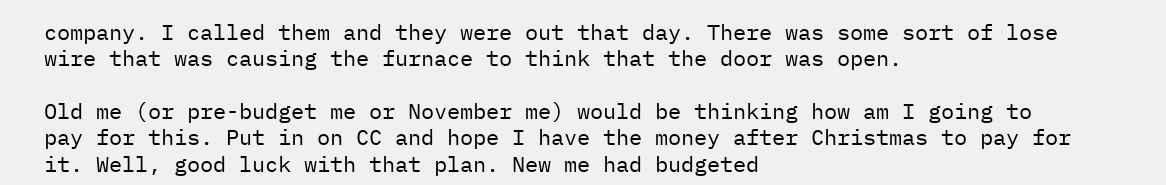company. I called them and they were out that day. There was some sort of lose wire that was causing the furnace to think that the door was open.

Old me (or pre-budget me or November me) would be thinking how am I going to pay for this. Put in on CC and hope I have the money after Christmas to pay for it. Well, good luck with that plan. New me had budgeted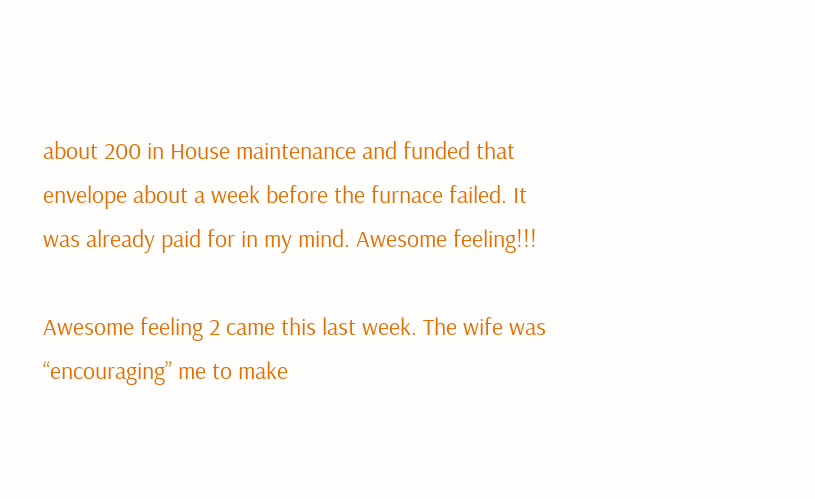about 200 in House maintenance and funded that envelope about a week before the furnace failed. It was already paid for in my mind. Awesome feeling!!!

Awesome feeling 2 came this last week. The wife was “encouraging” me to make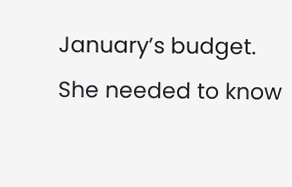January’s budget. She needed to know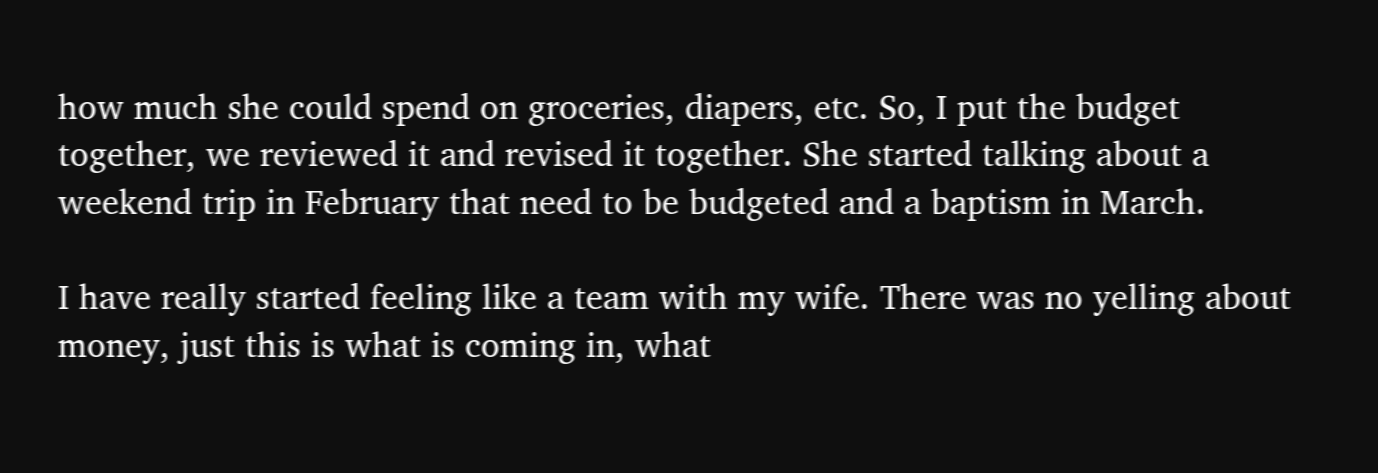how much she could spend on groceries, diapers, etc. So, I put the budget together, we reviewed it and revised it together. She started talking about a weekend trip in February that need to be budgeted and a baptism in March.

I have really started feeling like a team with my wife. There was no yelling about money, just this is what is coming in, what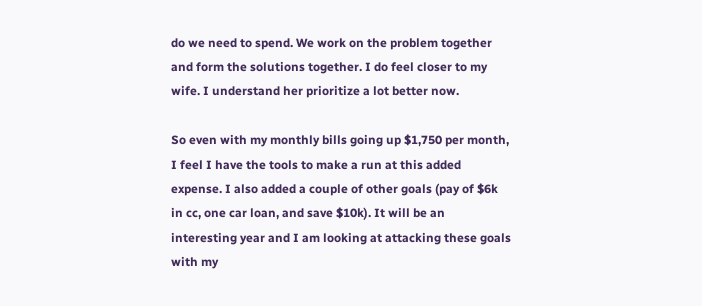do we need to spend. We work on the problem together and form the solutions together. I do feel closer to my wife. I understand her prioritize a lot better now.

So even with my monthly bills going up $1,750 per month, I feel I have the tools to make a run at this added expense. I also added a couple of other goals (pay of $6k in cc, one car loan, and save $10k). It will be an interesting year and I am looking at attacking these goals with my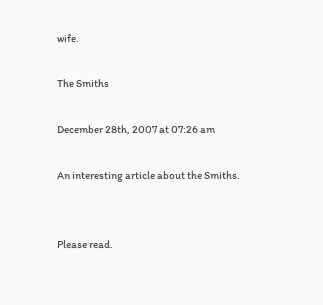wife.

The Smiths

December 28th, 2007 at 07:26 am

An interesting article about the Smiths.


Please read.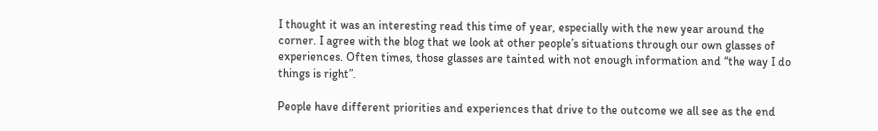I thought it was an interesting read this time of year, especially with the new year around the corner. I agree with the blog that we look at other people’s situations through our own glasses of experiences. Often times, those glasses are tainted with not enough information and “the way I do things is right”.

People have different priorities and experiences that drive to the outcome we all see as the end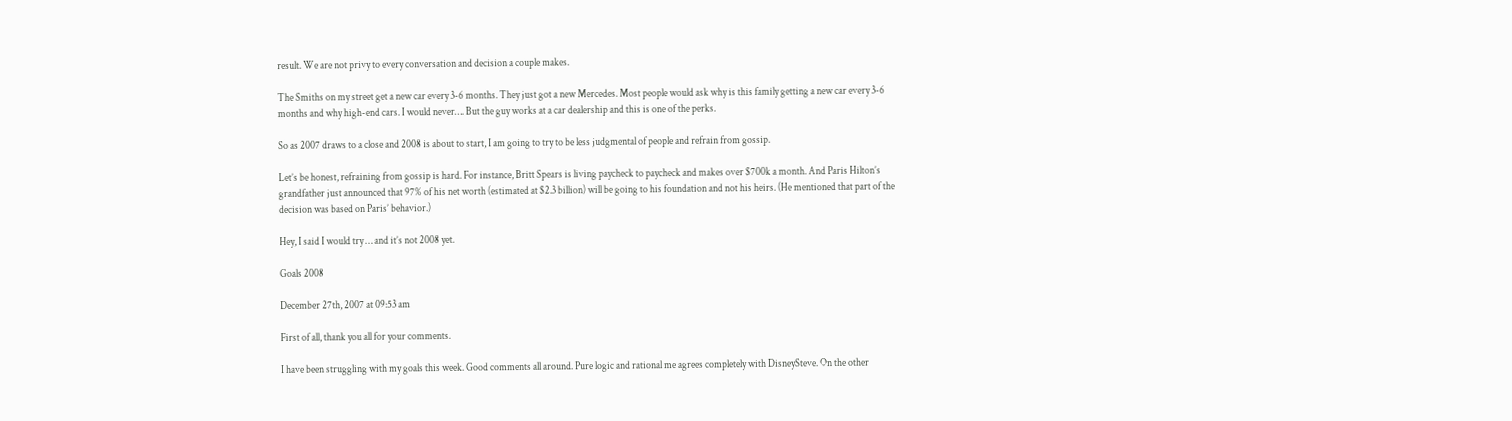result. We are not privy to every conversation and decision a couple makes.

The Smiths on my street get a new car every 3-6 months. They just got a new Mercedes. Most people would ask why is this family getting a new car every 3-6 months and why high-end cars. I would never…. But the guy works at a car dealership and this is one of the perks.

So as 2007 draws to a close and 2008 is about to start, I am going to try to be less judgmental of people and refrain from gossip.

Let’s be honest, refraining from gossip is hard. For instance, Britt Spears is living paycheck to paycheck and makes over $700k a month. And Paris Hilton’s grandfather just announced that 97% of his net worth (estimated at $2.3 billion) will be going to his foundation and not his heirs. (He mentioned that part of the decision was based on Paris’ behavior.)

Hey, I said I would try … and it’s not 2008 yet.

Goals 2008

December 27th, 2007 at 09:53 am

First of all, thank you all for your comments.

I have been struggling with my goals this week. Good comments all around. Pure logic and rational me agrees completely with DisneySteve. On the other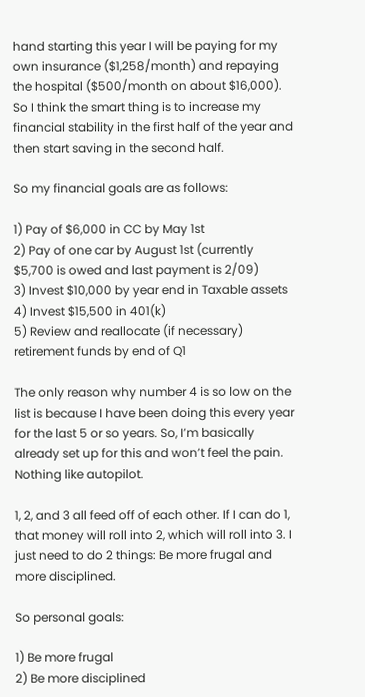hand starting this year I will be paying for my own insurance ($1,258/month) and repaying the hospital ($500/month on about $16,000). So I think the smart thing is to increase my financial stability in the first half of the year and then start saving in the second half.

So my financial goals are as follows:

1) Pay of $6,000 in CC by May 1st
2) Pay of one car by August 1st (currently $5,700 is owed and last payment is 2/09)
3) Invest $10,000 by year end in Taxable assets
4) Invest $15,500 in 401(k)
5) Review and reallocate (if necessary) retirement funds by end of Q1

The only reason why number 4 is so low on the list is because I have been doing this every year for the last 5 or so years. So, I’m basically already set up for this and won’t feel the pain. Nothing like autopilot.

1, 2, and 3 all feed off of each other. If I can do 1, that money will roll into 2, which will roll into 3. I just need to do 2 things: Be more frugal and more disciplined.

So personal goals:

1) Be more frugal
2) Be more disciplined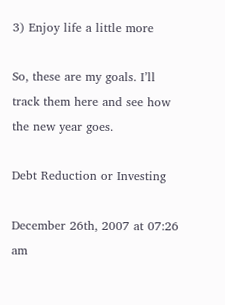3) Enjoy life a little more

So, these are my goals. I’ll track them here and see how the new year goes.

Debt Reduction or Investing

December 26th, 2007 at 07:26 am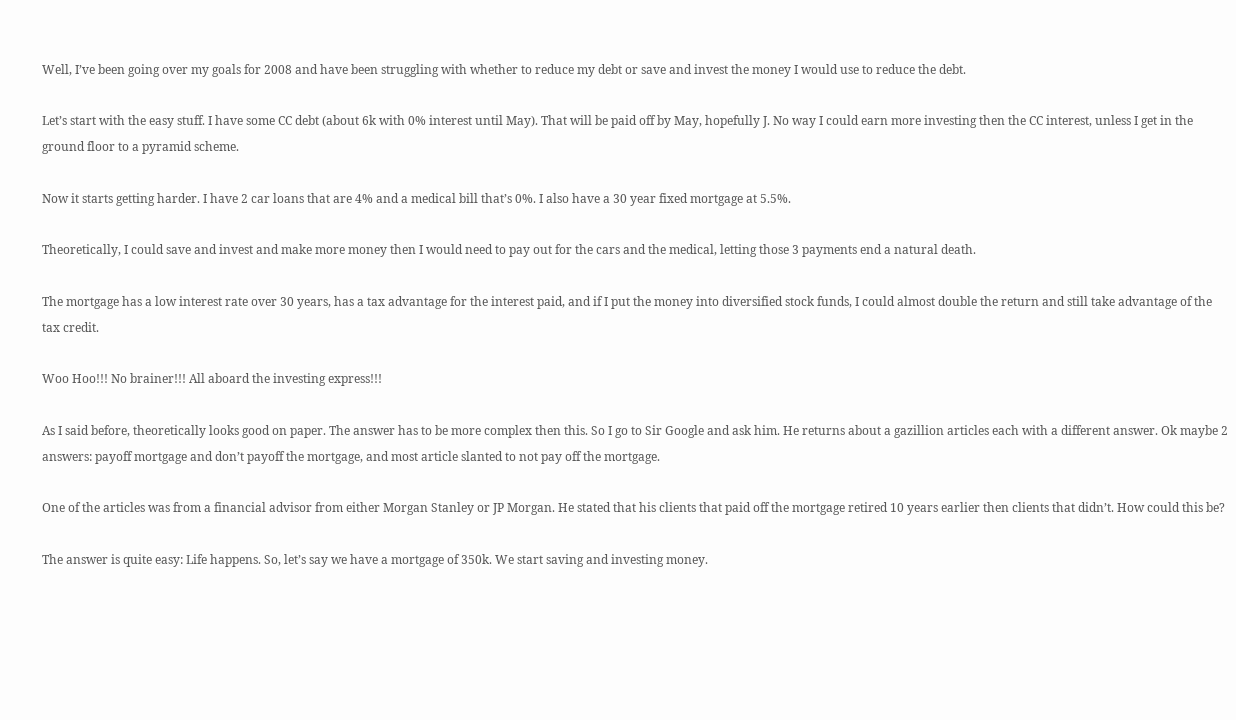Well, I’ve been going over my goals for 2008 and have been struggling with whether to reduce my debt or save and invest the money I would use to reduce the debt.

Let’s start with the easy stuff. I have some CC debt (about 6k with 0% interest until May). That will be paid off by May, hopefully J. No way I could earn more investing then the CC interest, unless I get in the ground floor to a pyramid scheme.

Now it starts getting harder. I have 2 car loans that are 4% and a medical bill that’s 0%. I also have a 30 year fixed mortgage at 5.5%.

Theoretically, I could save and invest and make more money then I would need to pay out for the cars and the medical, letting those 3 payments end a natural death.

The mortgage has a low interest rate over 30 years, has a tax advantage for the interest paid, and if I put the money into diversified stock funds, I could almost double the return and still take advantage of the tax credit.

Woo Hoo!!! No brainer!!! All aboard the investing express!!!

As I said before, theoretically looks good on paper. The answer has to be more complex then this. So I go to Sir Google and ask him. He returns about a gazillion articles each with a different answer. Ok maybe 2 answers: payoff mortgage and don’t payoff the mortgage, and most article slanted to not pay off the mortgage.

One of the articles was from a financial advisor from either Morgan Stanley or JP Morgan. He stated that his clients that paid off the mortgage retired 10 years earlier then clients that didn’t. How could this be?

The answer is quite easy: Life happens. So, let’s say we have a mortgage of 350k. We start saving and investing money.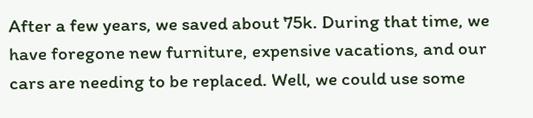After a few years, we saved about 75k. During that time, we have foregone new furniture, expensive vacations, and our cars are needing to be replaced. Well, we could use some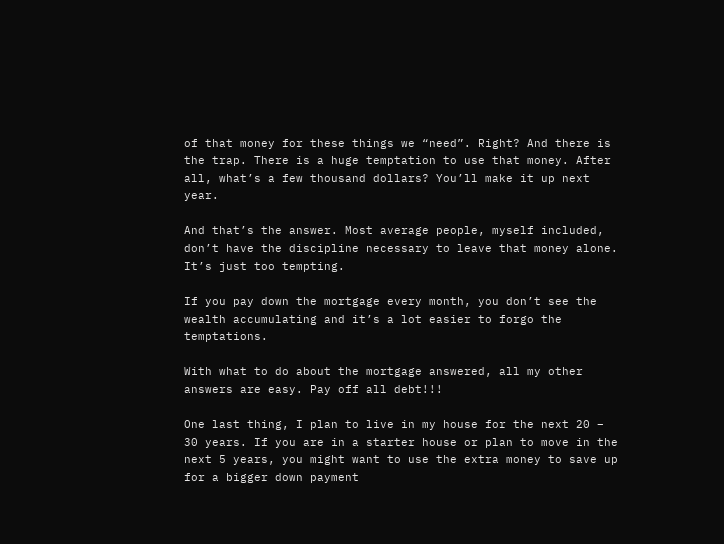of that money for these things we “need”. Right? And there is the trap. There is a huge temptation to use that money. After all, what’s a few thousand dollars? You’ll make it up next year.

And that’s the answer. Most average people, myself included, don’t have the discipline necessary to leave that money alone. It’s just too tempting.

If you pay down the mortgage every month, you don’t see the wealth accumulating and it’s a lot easier to forgo the temptations.

With what to do about the mortgage answered, all my other answers are easy. Pay off all debt!!!

One last thing, I plan to live in my house for the next 20 – 30 years. If you are in a starter house or plan to move in the next 5 years, you might want to use the extra money to save up for a bigger down payment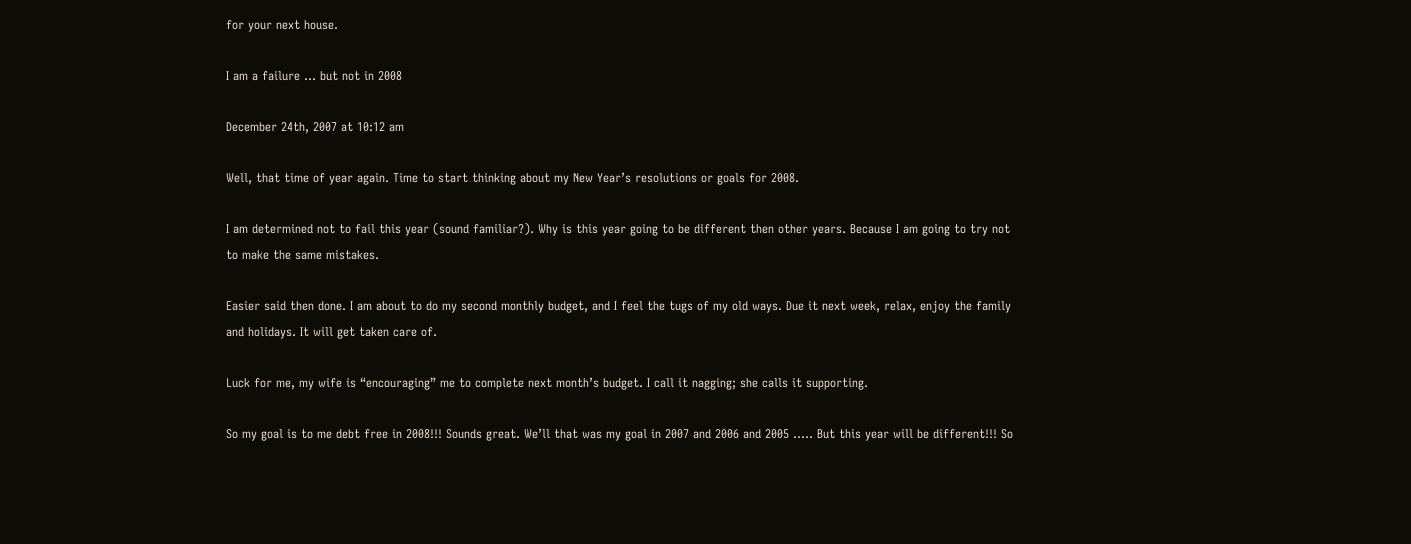for your next house.

I am a failure ... but not in 2008

December 24th, 2007 at 10:12 am

Well, that time of year again. Time to start thinking about my New Year’s resolutions or goals for 2008.

I am determined not to fail this year (sound familiar?). Why is this year going to be different then other years. Because I am going to try not to make the same mistakes.

Easier said then done. I am about to do my second monthly budget, and I feel the tugs of my old ways. Due it next week, relax, enjoy the family and holidays. It will get taken care of.

Luck for me, my wife is “encouraging” me to complete next month’s budget. I call it nagging; she calls it supporting.

So my goal is to me debt free in 2008!!! Sounds great. We’ll that was my goal in 2007 and 2006 and 2005 ….. But this year will be different!!! So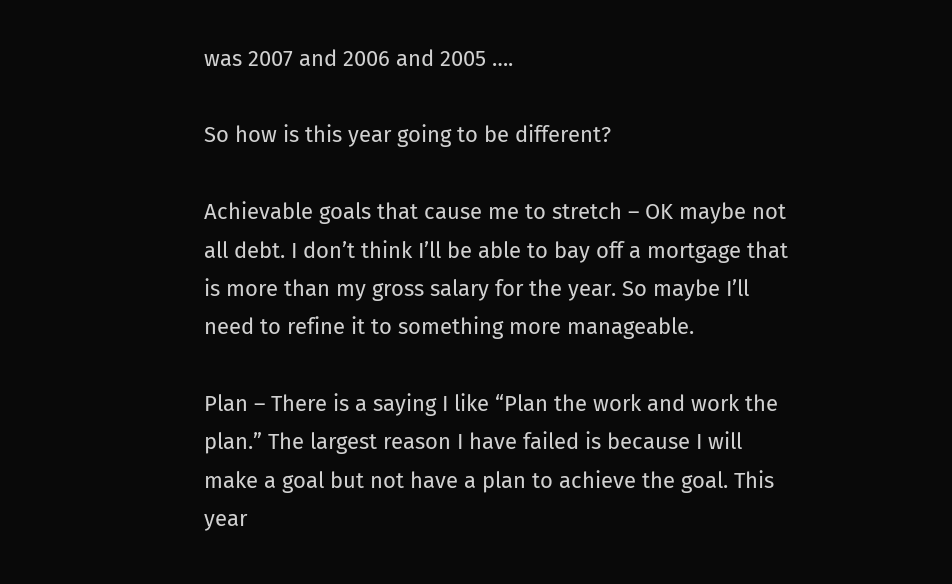was 2007 and 2006 and 2005 ….

So how is this year going to be different?

Achievable goals that cause me to stretch – OK maybe not all debt. I don’t think I’ll be able to bay off a mortgage that is more than my gross salary for the year. So maybe I’ll need to refine it to something more manageable.

Plan – There is a saying I like “Plan the work and work the plan.” The largest reason I have failed is because I will make a goal but not have a plan to achieve the goal. This year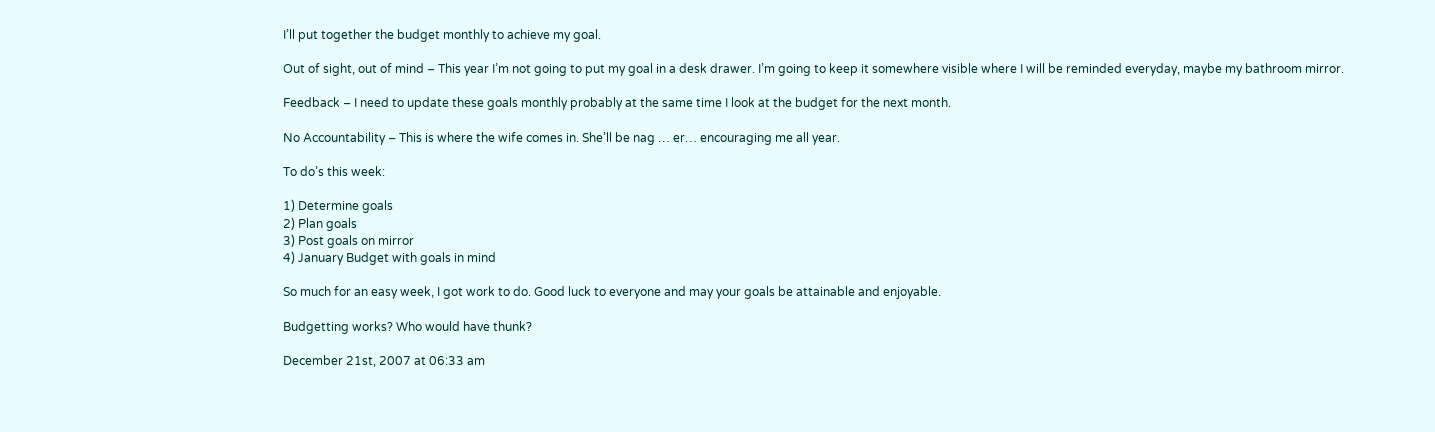I’ll put together the budget monthly to achieve my goal.

Out of sight, out of mind – This year I’m not going to put my goal in a desk drawer. I’m going to keep it somewhere visible where I will be reminded everyday, maybe my bathroom mirror.

Feedback – I need to update these goals monthly probably at the same time I look at the budget for the next month.

No Accountability – This is where the wife comes in. She’ll be nag … er… encouraging me all year.

To do’s this week:

1) Determine goals
2) Plan goals
3) Post goals on mirror
4) January Budget with goals in mind

So much for an easy week, I got work to do. Good luck to everyone and may your goals be attainable and enjoyable.

Budgetting works? Who would have thunk?

December 21st, 2007 at 06:33 am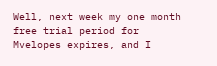Well, next week my one month free trial period for Mvelopes expires, and I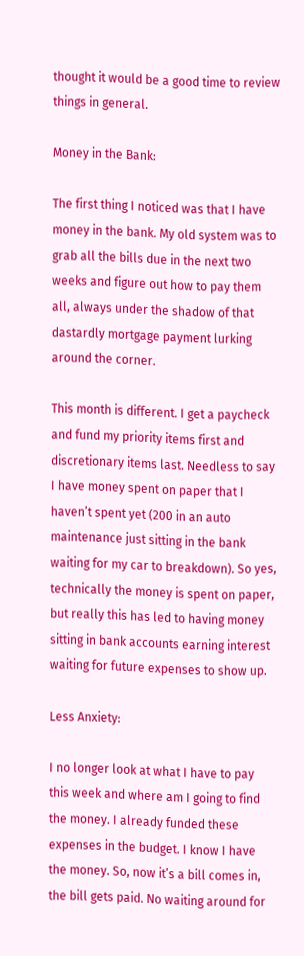thought it would be a good time to review things in general.

Money in the Bank:

The first thing I noticed was that I have money in the bank. My old system was to grab all the bills due in the next two weeks and figure out how to pay them all, always under the shadow of that dastardly mortgage payment lurking around the corner.

This month is different. I get a paycheck and fund my priority items first and discretionary items last. Needless to say I have money spent on paper that I haven’t spent yet (200 in an auto maintenance just sitting in the bank waiting for my car to breakdown). So yes, technically the money is spent on paper, but really this has led to having money sitting in bank accounts earning interest waiting for future expenses to show up.

Less Anxiety:

I no longer look at what I have to pay this week and where am I going to find the money. I already funded these expenses in the budget. I know I have the money. So, now it’s a bill comes in, the bill gets paid. No waiting around for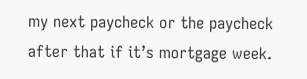my next paycheck or the paycheck after that if it’s mortgage week.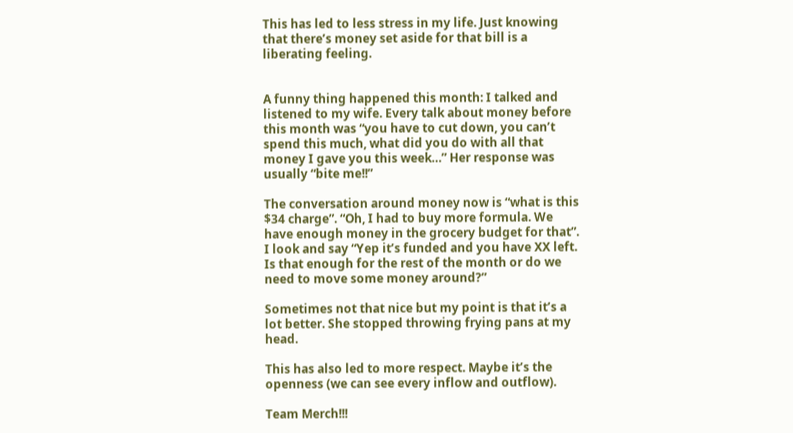This has led to less stress in my life. Just knowing that there’s money set aside for that bill is a liberating feeling.


A funny thing happened this month: I talked and listened to my wife. Every talk about money before this month was “you have to cut down, you can’t spend this much, what did you do with all that money I gave you this week…” Her response was usually “bite me!!”

The conversation around money now is “what is this $34 charge”. “Oh, I had to buy more formula. We have enough money in the grocery budget for that”. I look and say “Yep it’s funded and you have XX left. Is that enough for the rest of the month or do we need to move some money around?”

Sometimes not that nice but my point is that it’s a lot better. She stopped throwing frying pans at my head.

This has also led to more respect. Maybe it’s the openness (we can see every inflow and outflow).

Team Merch!!!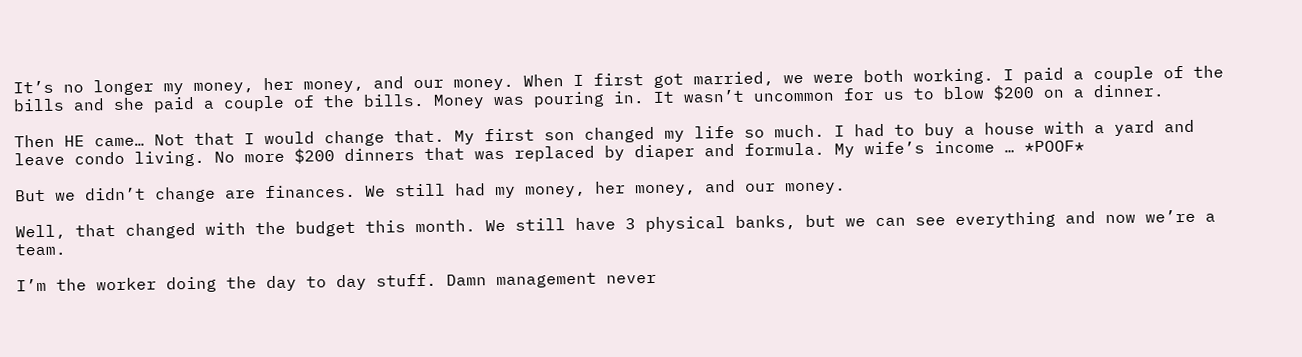It’s no longer my money, her money, and our money. When I first got married, we were both working. I paid a couple of the bills and she paid a couple of the bills. Money was pouring in. It wasn’t uncommon for us to blow $200 on a dinner.

Then HE came… Not that I would change that. My first son changed my life so much. I had to buy a house with a yard and leave condo living. No more $200 dinners that was replaced by diaper and formula. My wife’s income … *POOF*

But we didn’t change are finances. We still had my money, her money, and our money.

Well, that changed with the budget this month. We still have 3 physical banks, but we can see everything and now we’re a team.

I’m the worker doing the day to day stuff. Damn management never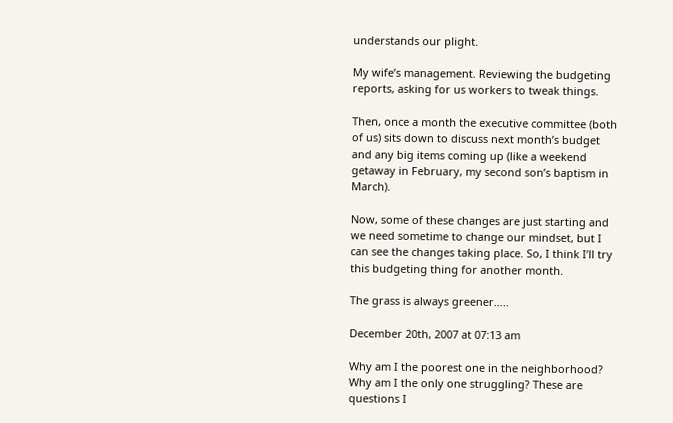understands our plight.

My wife’s management. Reviewing the budgeting reports, asking for us workers to tweak things.

Then, once a month the executive committee (both of us) sits down to discuss next month’s budget and any big items coming up (like a weekend getaway in February, my second son’s baptism in March).

Now, some of these changes are just starting and we need sometime to change our mindset, but I can see the changes taking place. So, I think I’ll try this budgeting thing for another month.

The grass is always greener…..

December 20th, 2007 at 07:13 am

Why am I the poorest one in the neighborhood? Why am I the only one struggling? These are questions I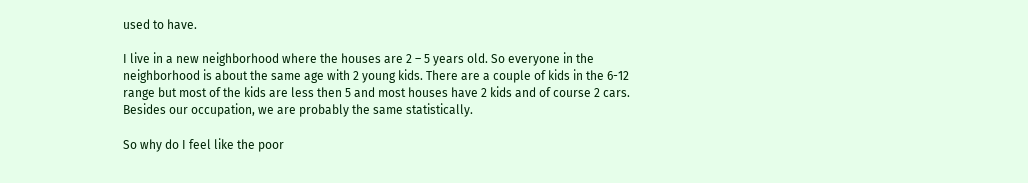used to have.

I live in a new neighborhood where the houses are 2 – 5 years old. So everyone in the neighborhood is about the same age with 2 young kids. There are a couple of kids in the 6-12 range but most of the kids are less then 5 and most houses have 2 kids and of course 2 cars. Besides our occupation, we are probably the same statistically.

So why do I feel like the poor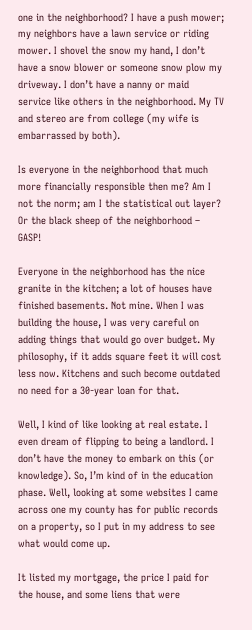one in the neighborhood? I have a push mower; my neighbors have a lawn service or riding mower. I shovel the snow my hand, I don’t have a snow blower or someone snow plow my driveway. I don’t have a nanny or maid service like others in the neighborhood. My TV and stereo are from college (my wife is embarrassed by both).

Is everyone in the neighborhood that much more financially responsible then me? Am I not the norm; am I the statistical out layer? Or the black sheep of the neighborhood – GASP!

Everyone in the neighborhood has the nice granite in the kitchen; a lot of houses have finished basements. Not mine. When I was building the house, I was very careful on adding things that would go over budget. My philosophy, if it adds square feet it will cost less now. Kitchens and such become outdated no need for a 30-year loan for that.

Well, I kind of like looking at real estate. I even dream of flipping to being a landlord. I don’t have the money to embark on this (or knowledge). So, I’m kind of in the education phase. Well, looking at some websites I came across one my county has for public records on a property, so I put in my address to see what would come up.

It listed my mortgage, the price I paid for the house, and some liens that were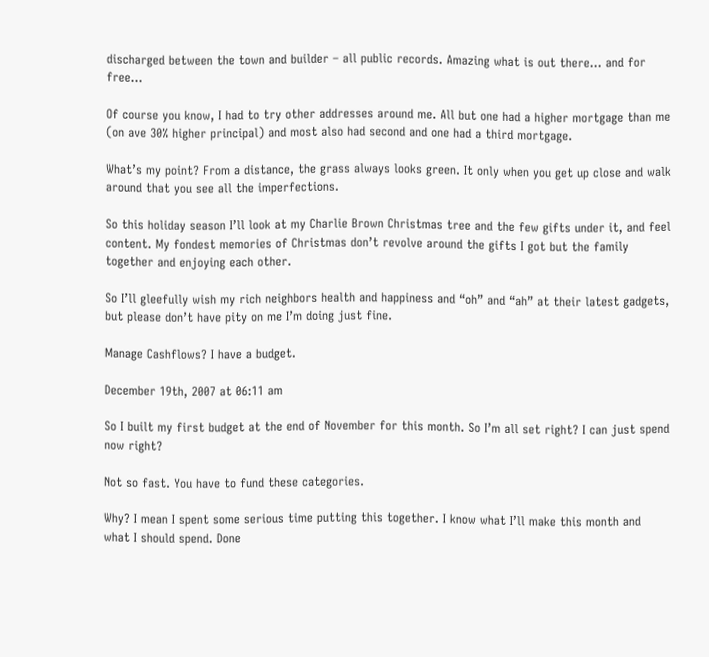discharged between the town and builder – all public records. Amazing what is out there… and for free…

Of course you know, I had to try other addresses around me. All but one had a higher mortgage than me (on ave 30% higher principal) and most also had second and one had a third mortgage.

What’s my point? From a distance, the grass always looks green. It only when you get up close and walk around that you see all the imperfections.

So this holiday season I’ll look at my Charlie Brown Christmas tree and the few gifts under it, and feel content. My fondest memories of Christmas don’t revolve around the gifts I got but the family together and enjoying each other.

So I’ll gleefully wish my rich neighbors health and happiness and “oh” and “ah” at their latest gadgets, but please don’t have pity on me I’m doing just fine.

Manage Cashflows? I have a budget.

December 19th, 2007 at 06:11 am

So I built my first budget at the end of November for this month. So I’m all set right? I can just spend now right?

Not so fast. You have to fund these categories.

Why? I mean I spent some serious time putting this together. I know what I’ll make this month and what I should spend. Done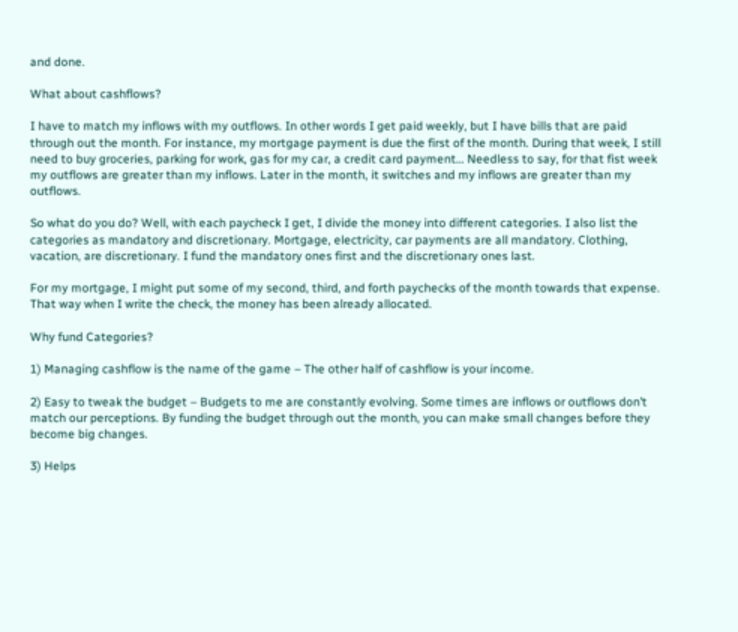and done.

What about cashflows?

I have to match my inflows with my outflows. In other words I get paid weekly, but I have bills that are paid through out the month. For instance, my mortgage payment is due the first of the month. During that week, I still need to buy groceries, parking for work, gas for my car, a credit card payment… Needless to say, for that fist week my outflows are greater than my inflows. Later in the month, it switches and my inflows are greater than my outflows.

So what do you do? Well, with each paycheck I get, I divide the money into different categories. I also list the categories as mandatory and discretionary. Mortgage, electricity, car payments are all mandatory. Clothing, vacation, are discretionary. I fund the mandatory ones first and the discretionary ones last.

For my mortgage, I might put some of my second, third, and forth paychecks of the month towards that expense. That way when I write the check, the money has been already allocated.

Why fund Categories?

1) Managing cashflow is the name of the game – The other half of cashflow is your income.

2) Easy to tweak the budget – Budgets to me are constantly evolving. Some times are inflows or outflows don’t match our perceptions. By funding the budget through out the month, you can make small changes before they become big changes.

3) Helps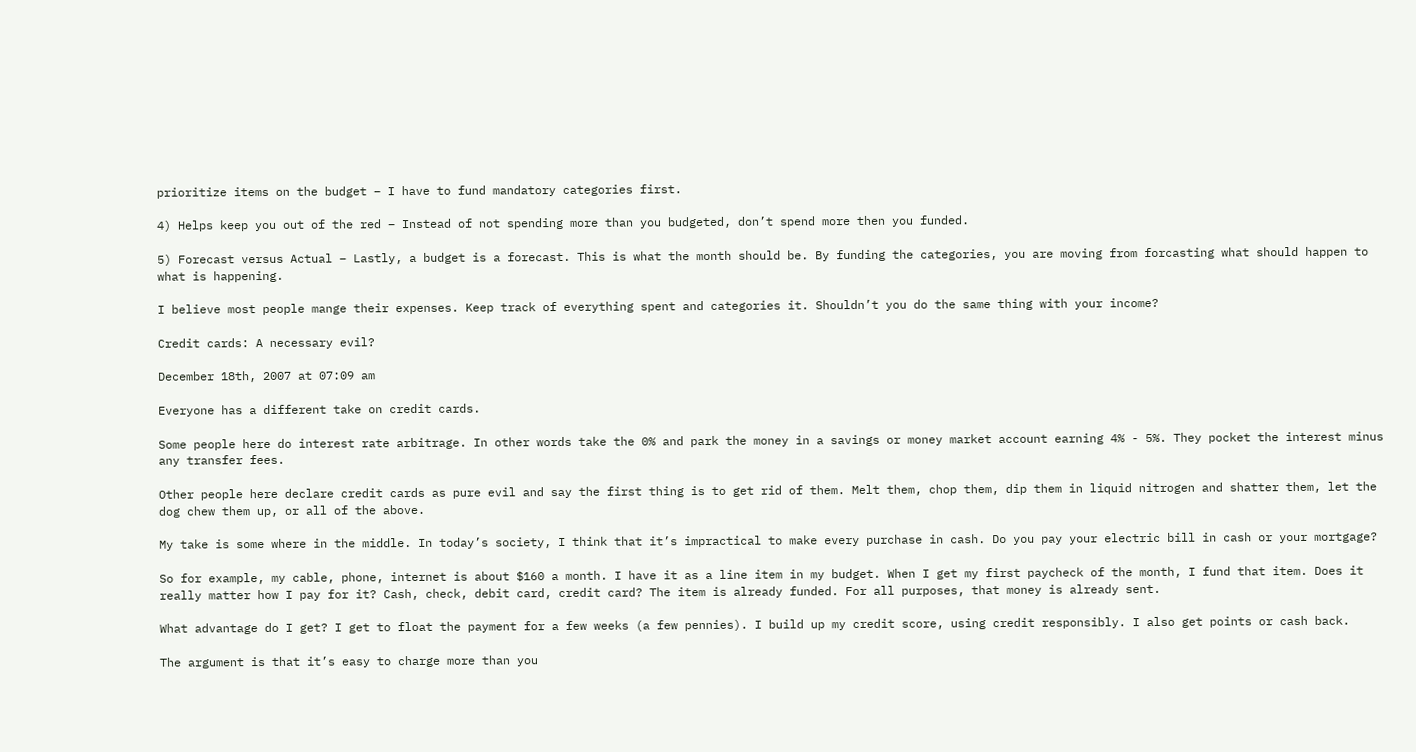prioritize items on the budget – I have to fund mandatory categories first.

4) Helps keep you out of the red – Instead of not spending more than you budgeted, don’t spend more then you funded.

5) Forecast versus Actual – Lastly, a budget is a forecast. This is what the month should be. By funding the categories, you are moving from forcasting what should happen to what is happening.

I believe most people mange their expenses. Keep track of everything spent and categories it. Shouldn’t you do the same thing with your income?

Credit cards: A necessary evil?

December 18th, 2007 at 07:09 am

Everyone has a different take on credit cards.

Some people here do interest rate arbitrage. In other words take the 0% and park the money in a savings or money market account earning 4% - 5%. They pocket the interest minus any transfer fees.

Other people here declare credit cards as pure evil and say the first thing is to get rid of them. Melt them, chop them, dip them in liquid nitrogen and shatter them, let the dog chew them up, or all of the above.

My take is some where in the middle. In today’s society, I think that it’s impractical to make every purchase in cash. Do you pay your electric bill in cash or your mortgage?

So for example, my cable, phone, internet is about $160 a month. I have it as a line item in my budget. When I get my first paycheck of the month, I fund that item. Does it really matter how I pay for it? Cash, check, debit card, credit card? The item is already funded. For all purposes, that money is already sent.

What advantage do I get? I get to float the payment for a few weeks (a few pennies). I build up my credit score, using credit responsibly. I also get points or cash back.

The argument is that it’s easy to charge more than you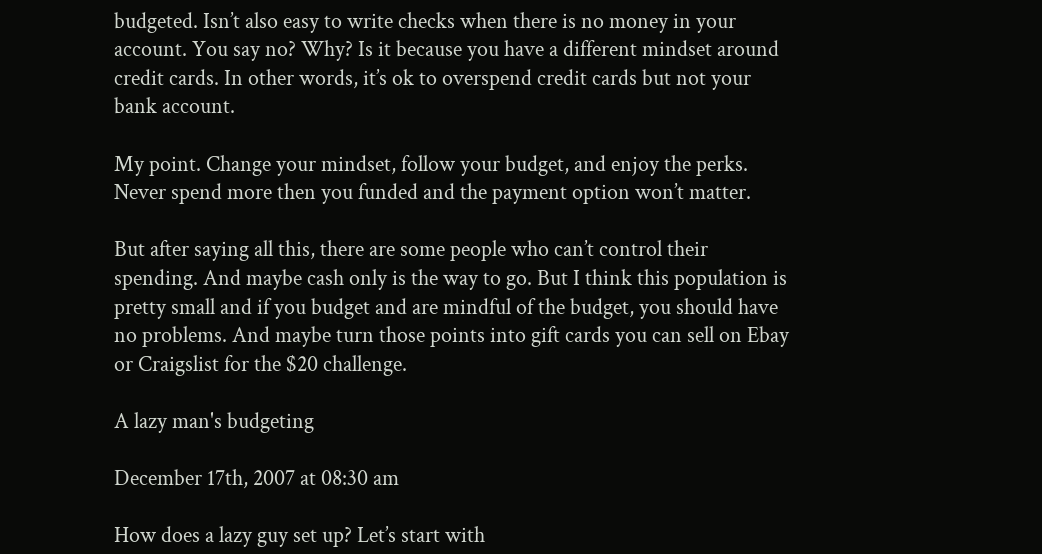budgeted. Isn’t also easy to write checks when there is no money in your account. You say no? Why? Is it because you have a different mindset around credit cards. In other words, it’s ok to overspend credit cards but not your bank account.

My point. Change your mindset, follow your budget, and enjoy the perks. Never spend more then you funded and the payment option won’t matter.

But after saying all this, there are some people who can’t control their spending. And maybe cash only is the way to go. But I think this population is pretty small and if you budget and are mindful of the budget, you should have no problems. And maybe turn those points into gift cards you can sell on Ebay or Craigslist for the $20 challenge.

A lazy man's budgeting

December 17th, 2007 at 08:30 am

How does a lazy guy set up? Let’s start with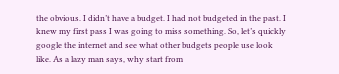the obvious. I didn’t have a budget. I had not budgeted in the past. I knew my first pass I was going to miss something. So, let’s quickly google the internet and see what other budgets people use look like. As a lazy man says, why start from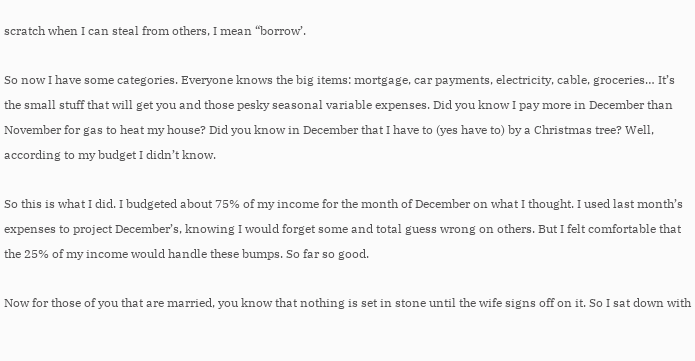scratch when I can steal from others, I mean “borrow’.

So now I have some categories. Everyone knows the big items: mortgage, car payments, electricity, cable, groceries… It’s the small stuff that will get you and those pesky seasonal variable expenses. Did you know I pay more in December than November for gas to heat my house? Did you know in December that I have to (yes have to) by a Christmas tree? Well, according to my budget I didn’t know.

So this is what I did. I budgeted about 75% of my income for the month of December on what I thought. I used last month’s expenses to project December’s, knowing I would forget some and total guess wrong on others. But I felt comfortable that the 25% of my income would handle these bumps. So far so good.

Now for those of you that are married, you know that nothing is set in stone until the wife signs off on it. So I sat down with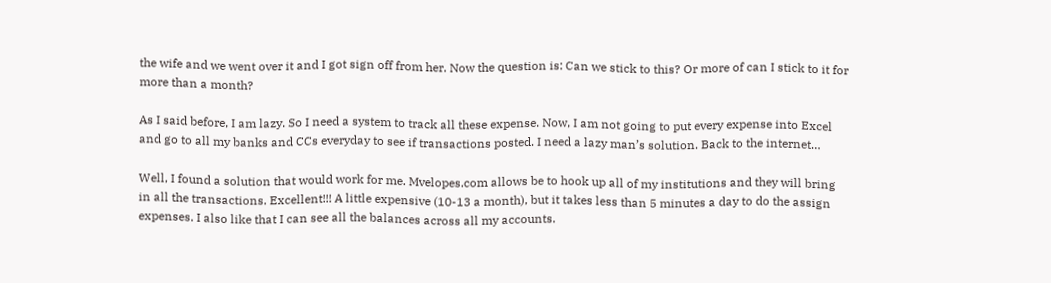the wife and we went over it and I got sign off from her. Now the question is: Can we stick to this? Or more of can I stick to it for more than a month?

As I said before, I am lazy. So I need a system to track all these expense. Now, I am not going to put every expense into Excel and go to all my banks and CCs everyday to see if transactions posted. I need a lazy man’s solution. Back to the internet…

Well, I found a solution that would work for me. Mvelopes.com allows be to hook up all of my institutions and they will bring in all the transactions. Excellent!!! A little expensive (10-13 a month), but it takes less than 5 minutes a day to do the assign expenses. I also like that I can see all the balances across all my accounts.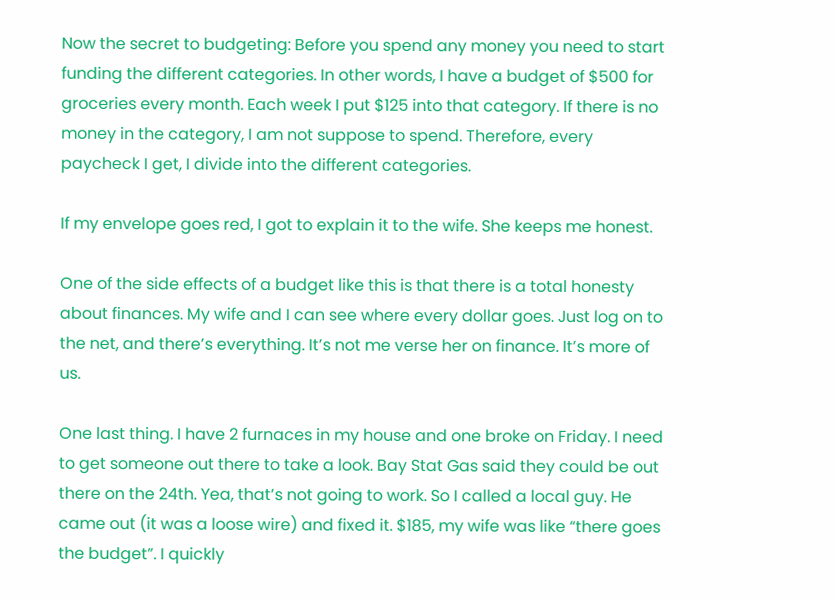Now the secret to budgeting: Before you spend any money you need to start funding the different categories. In other words, I have a budget of $500 for groceries every month. Each week I put $125 into that category. If there is no money in the category, I am not suppose to spend. Therefore, every paycheck I get, I divide into the different categories.

If my envelope goes red, I got to explain it to the wife. She keeps me honest.

One of the side effects of a budget like this is that there is a total honesty about finances. My wife and I can see where every dollar goes. Just log on to the net, and there’s everything. It’s not me verse her on finance. It’s more of us.

One last thing. I have 2 furnaces in my house and one broke on Friday. I need to get someone out there to take a look. Bay Stat Gas said they could be out there on the 24th. Yea, that’s not going to work. So I called a local guy. He came out (it was a loose wire) and fixed it. $185, my wife was like “there goes the budget”. I quickly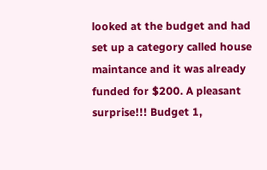looked at the budget and had set up a category called house maintance and it was already funded for $200. A pleasant surprise!!! Budget 1,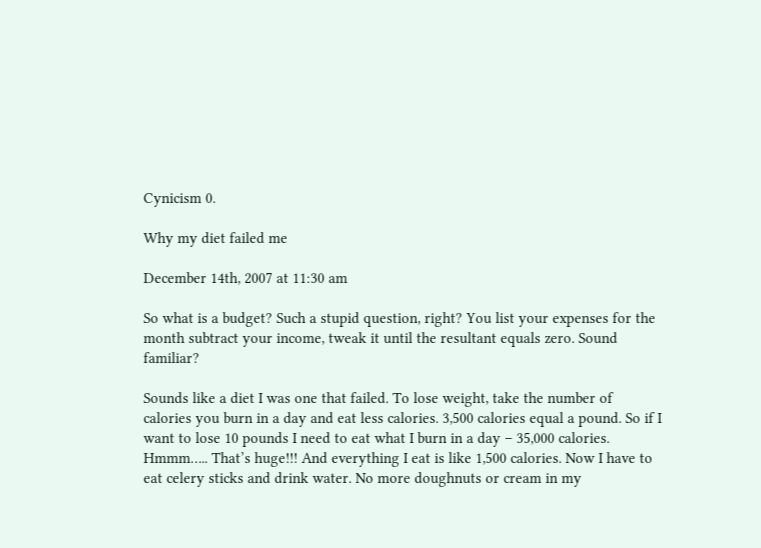Cynicism 0.

Why my diet failed me

December 14th, 2007 at 11:30 am

So what is a budget? Such a stupid question, right? You list your expenses for the month subtract your income, tweak it until the resultant equals zero. Sound familiar?

Sounds like a diet I was one that failed. To lose weight, take the number of calories you burn in a day and eat less calories. 3,500 calories equal a pound. So if I want to lose 10 pounds I need to eat what I burn in a day – 35,000 calories. Hmmm….. That’s huge!!! And everything I eat is like 1,500 calories. Now I have to eat celery sticks and drink water. No more doughnuts or cream in my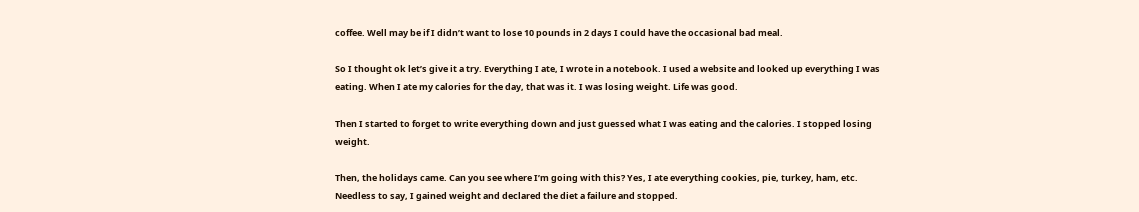coffee. Well may be if I didn’t want to lose 10 pounds in 2 days I could have the occasional bad meal.

So I thought ok let’s give it a try. Everything I ate, I wrote in a notebook. I used a website and looked up everything I was eating. When I ate my calories for the day, that was it. I was losing weight. Life was good.

Then I started to forget to write everything down and just guessed what I was eating and the calories. I stopped losing weight.

Then, the holidays came. Can you see where I’m going with this? Yes, I ate everything cookies, pie, turkey, ham, etc. Needless to say, I gained weight and declared the diet a failure and stopped.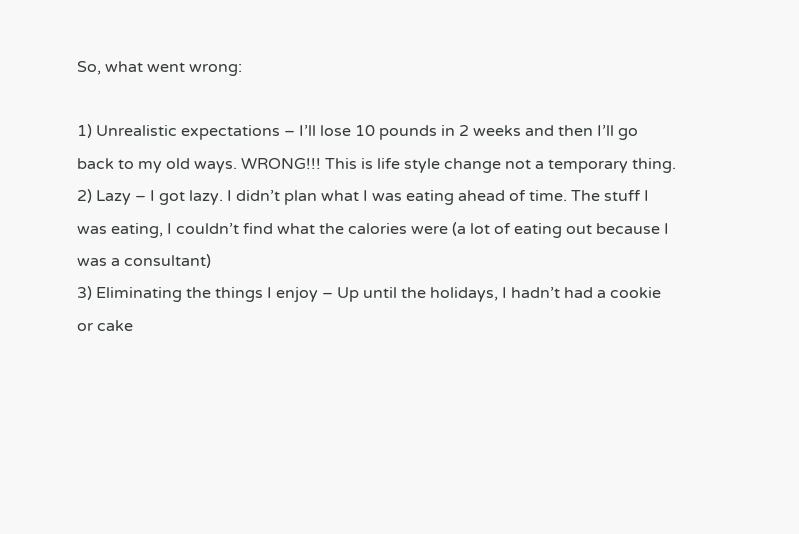So, what went wrong:

1) Unrealistic expectations – I’ll lose 10 pounds in 2 weeks and then I’ll go back to my old ways. WRONG!!! This is life style change not a temporary thing.
2) Lazy – I got lazy. I didn’t plan what I was eating ahead of time. The stuff I was eating, I couldn’t find what the calories were (a lot of eating out because I was a consultant)
3) Eliminating the things I enjoy – Up until the holidays, I hadn’t had a cookie or cake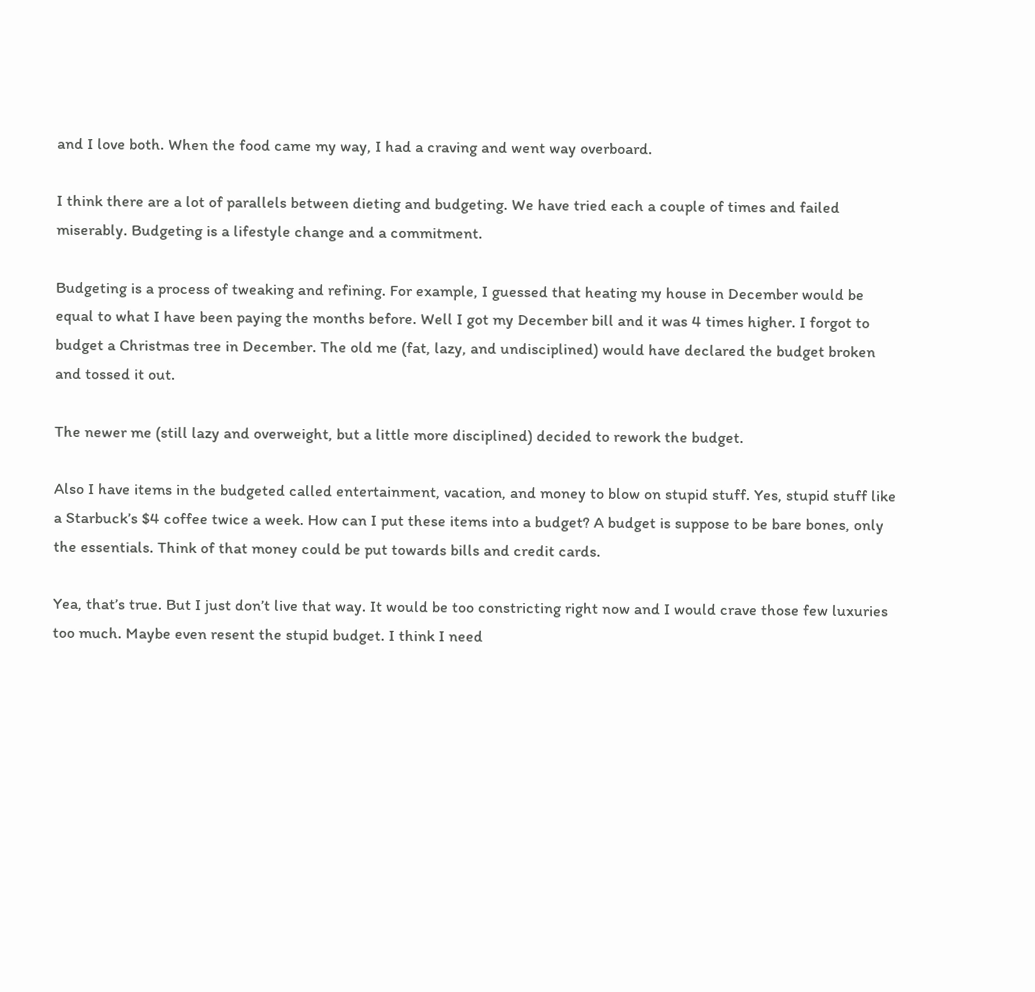and I love both. When the food came my way, I had a craving and went way overboard.

I think there are a lot of parallels between dieting and budgeting. We have tried each a couple of times and failed miserably. Budgeting is a lifestyle change and a commitment.

Budgeting is a process of tweaking and refining. For example, I guessed that heating my house in December would be equal to what I have been paying the months before. Well I got my December bill and it was 4 times higher. I forgot to budget a Christmas tree in December. The old me (fat, lazy, and undisciplined) would have declared the budget broken and tossed it out.

The newer me (still lazy and overweight, but a little more disciplined) decided to rework the budget.

Also I have items in the budgeted called entertainment, vacation, and money to blow on stupid stuff. Yes, stupid stuff like a Starbuck’s $4 coffee twice a week. How can I put these items into a budget? A budget is suppose to be bare bones, only the essentials. Think of that money could be put towards bills and credit cards.

Yea, that’s true. But I just don’t live that way. It would be too constricting right now and I would crave those few luxuries too much. Maybe even resent the stupid budget. I think I need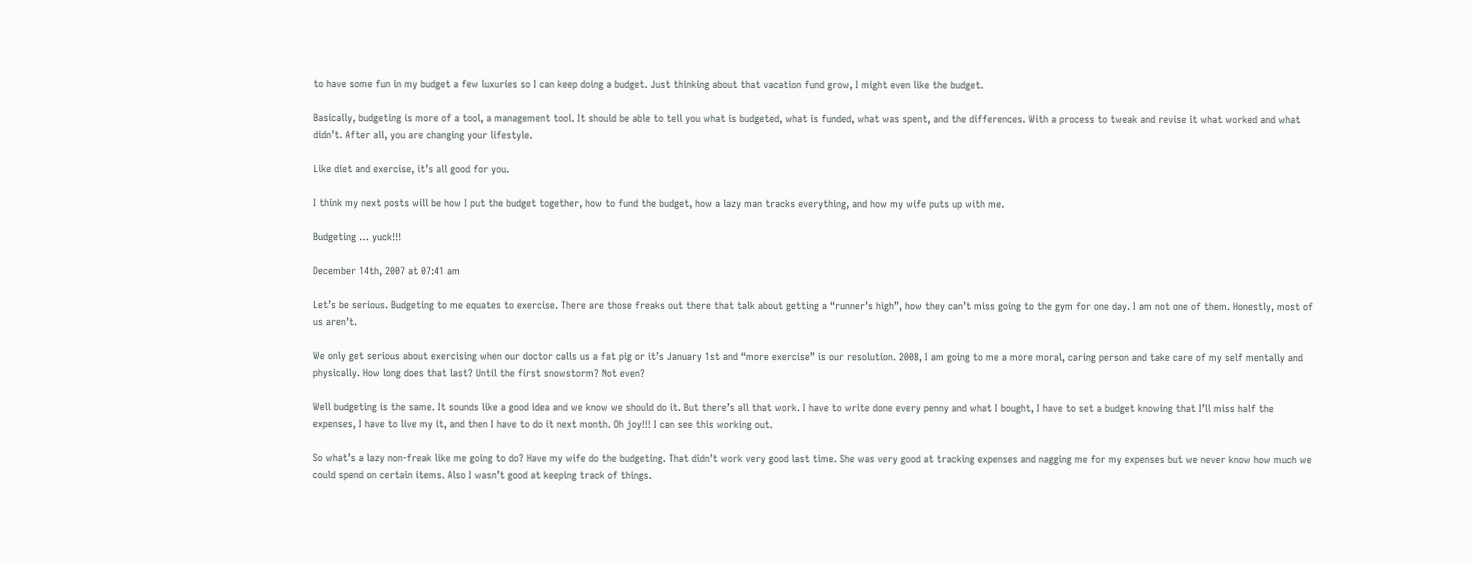to have some fun in my budget a few luxuries so I can keep doing a budget. Just thinking about that vacation fund grow, I might even like the budget.

Basically, budgeting is more of a tool, a management tool. It should be able to tell you what is budgeted, what is funded, what was spent, and the differences. With a process to tweak and revise it what worked and what didn’t. After all, you are changing your lifestyle.

Like diet and exercise, it’s all good for you.

I think my next posts will be how I put the budget together, how to fund the budget, how a lazy man tracks everything, and how my wife puts up with me.

Budgeting … yuck!!!

December 14th, 2007 at 07:41 am

Let’s be serious. Budgeting to me equates to exercise. There are those freaks out there that talk about getting a “runner’s high”, how they can’t miss going to the gym for one day. I am not one of them. Honestly, most of us aren’t.

We only get serious about exercising when our doctor calls us a fat pig or it’s January 1st and “more exercise” is our resolution. 2008, I am going to me a more moral, caring person and take care of my self mentally and physically. How long does that last? Until the first snowstorm? Not even?

Well budgeting is the same. It sounds like a good idea and we know we should do it. But there’s all that work. I have to write done every penny and what I bought, I have to set a budget knowing that I’ll miss half the expenses, I have to live my it, and then I have to do it next month. Oh joy!!! I can see this working out.

So what’s a lazy non-freak like me going to do? Have my wife do the budgeting. That didn’t work very good last time. She was very good at tracking expenses and nagging me for my expenses but we never know how much we could spend on certain items. Also I wasn’t good at keeping track of things.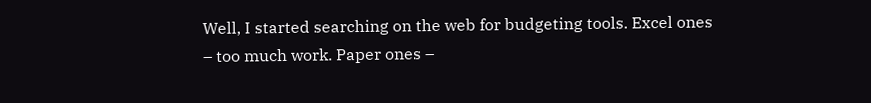Well, I started searching on the web for budgeting tools. Excel ones – too much work. Paper ones –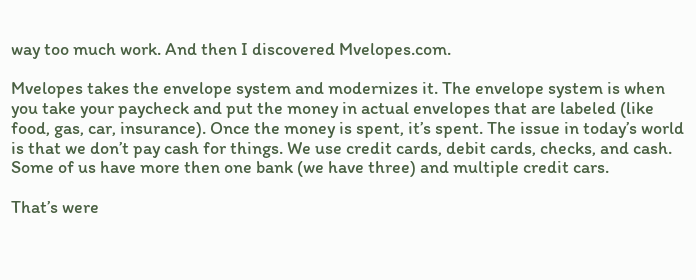way too much work. And then I discovered Mvelopes.com.

Mvelopes takes the envelope system and modernizes it. The envelope system is when you take your paycheck and put the money in actual envelopes that are labeled (like food, gas, car, insurance). Once the money is spent, it’s spent. The issue in today’s world is that we don’t pay cash for things. We use credit cards, debit cards, checks, and cash. Some of us have more then one bank (we have three) and multiple credit cars.

That’s were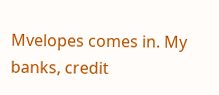Mvelopes comes in. My banks, credit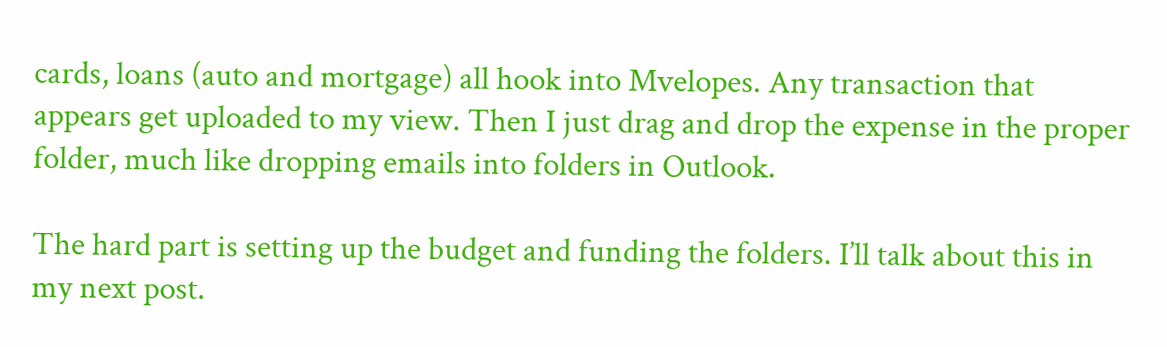cards, loans (auto and mortgage) all hook into Mvelopes. Any transaction that appears get uploaded to my view. Then I just drag and drop the expense in the proper folder, much like dropping emails into folders in Outlook.

The hard part is setting up the budget and funding the folders. I’ll talk about this in my next post.